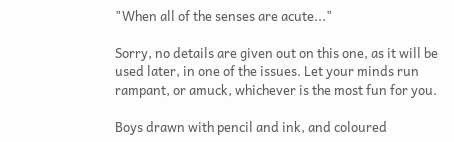"When all of the senses are acute..."

Sorry, no details are given out on this one, as it will be used later, in one of the issues. Let your minds run rampant, or amuck, whichever is the most fun for you.

Boys drawn with pencil and ink, and coloured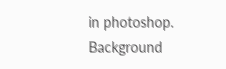in photoshop. Background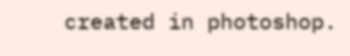created in photoshop.